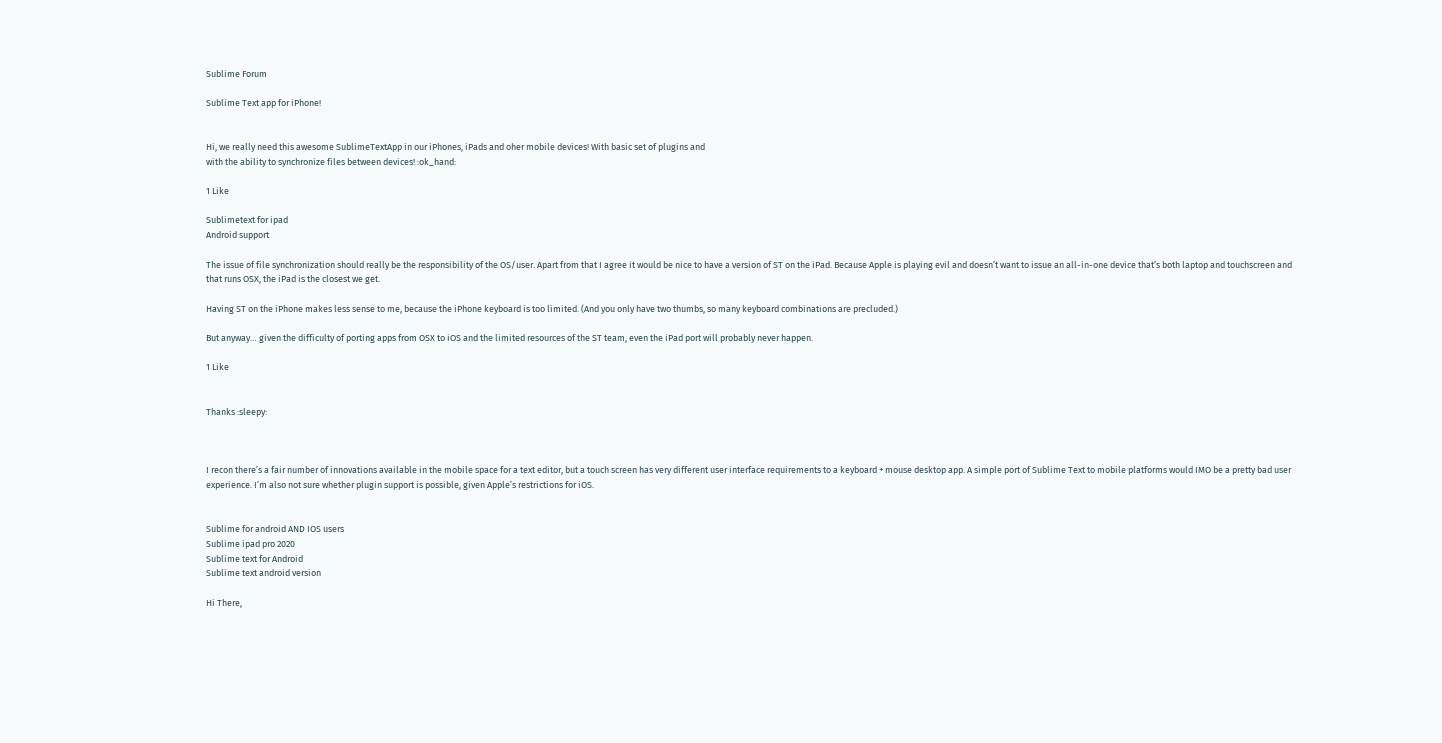Sublime Forum

Sublime Text app for iPhone!


Hi, we really need this awesome SublimeTextApp in our iPhones, iPads and oher mobile devices! With basic set of plugins and
with the ability to synchronize files between devices! :ok_hand:

1 Like

Sublimetext for ipad
Android support

The issue of file synchronization should really be the responsibility of the OS/user. Apart from that I agree it would be nice to have a version of ST on the iPad. Because Apple is playing evil and doesn’t want to issue an all-in-one device that’s both laptop and touchscreen and that runs OSX, the iPad is the closest we get.

Having ST on the iPhone makes less sense to me, because the iPhone keyboard is too limited. (And you only have two thumbs, so many keyboard combinations are precluded.)

But anyway… given the difficulty of porting apps from OSX to iOS and the limited resources of the ST team, even the iPad port will probably never happen.

1 Like


Thanks :sleepy:



I recon there’s a fair number of innovations available in the mobile space for a text editor, but a touch screen has very different user interface requirements to a keyboard + mouse desktop app. A simple port of Sublime Text to mobile platforms would IMO be a pretty bad user experience. I’m also not sure whether plugin support is possible, given Apple’s restrictions for iOS.


Sublime for android AND IOS users
Sublime ipad pro 2020
Sublime text for Android
Sublime text android version

Hi There,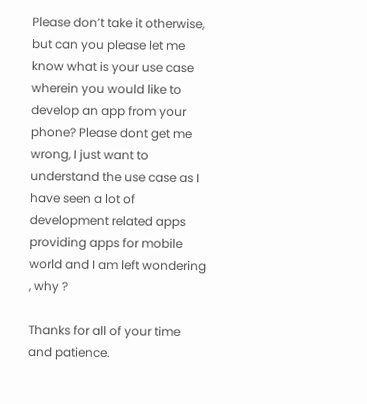Please don’t take it otherwise, but can you please let me know what is your use case wherein you would like to develop an app from your phone? Please dont get me wrong, I just want to understand the use case as I have seen a lot of development related apps providing apps for mobile world and I am left wondering , why ?

Thanks for all of your time and patience.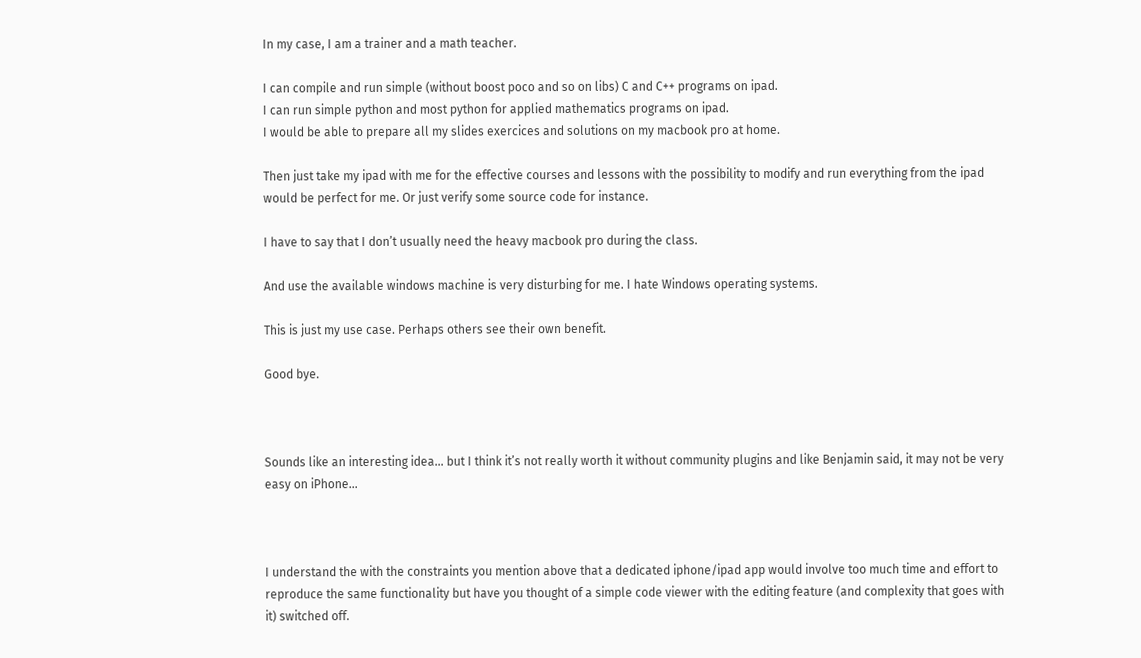In my case, I am a trainer and a math teacher.

I can compile and run simple (without boost poco and so on libs) C and C++ programs on ipad.
I can run simple python and most python for applied mathematics programs on ipad.
I would be able to prepare all my slides exercices and solutions on my macbook pro at home.

Then just take my ipad with me for the effective courses and lessons with the possibility to modify and run everything from the ipad would be perfect for me. Or just verify some source code for instance.

I have to say that I don’t usually need the heavy macbook pro during the class.

And use the available windows machine is very disturbing for me. I hate Windows operating systems.

This is just my use case. Perhaps others see their own benefit.

Good bye.



Sounds like an interesting idea… but I think it’s not really worth it without community plugins and like Benjamin said, it may not be very easy on iPhone…



I understand the with the constraints you mention above that a dedicated iphone/ipad app would involve too much time and effort to reproduce the same functionality but have you thought of a simple code viewer with the editing feature (and complexity that goes with it) switched off.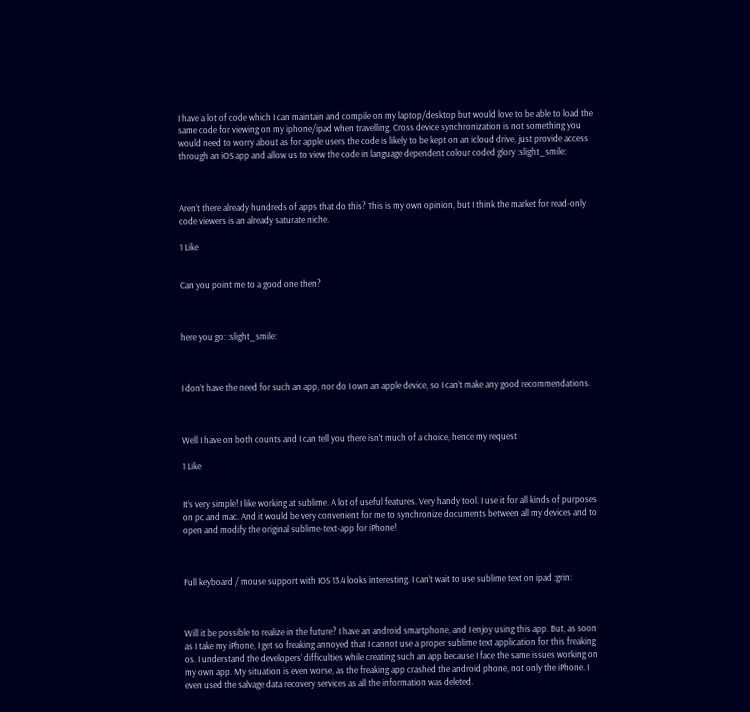I have a lot of code which I can maintain and compile on my laptop/desktop but would love to be able to load the same code for viewing on my iphone/ipad when travelling. Cross device synchronization is not something you would need to worry about as for apple users the code is likely to be kept on an icloud drive, just provide access through an iOS app and allow us to view the code in language dependent colour coded glory :slight_smile:



Aren’t there already hundreds of apps that do this? This is my own opinion, but I think the market for read-only code viewers is an already saturate niche.

1 Like


Can you point me to a good one then?



here you go: :slight_smile:



I don’t have the need for such an app, nor do I own an apple device, so I can’t make any good recommendations.



Well I have on both counts and I can tell you there isn’t much of a choice, hence my request

1 Like


It’s very simple! I like working at sublime. A lot of useful features. Very handy tool. I use it for all kinds of purposes on pc and mac. And it would be very convenient for me to synchronize documents between all my devices and to open and modify the original sublime-text-app for iPhone!



Full keyboard / mouse support with IOS 13.4 looks interesting. I can’t wait to use sublime text on ipad :grin:



Will it be possible to realize in the future? I have an android smartphone, and I enjoy using this app. But, as soon as I take my iPhone, I get so freaking annoyed that I cannot use a proper sublime text application for this freaking os. I understand the developers’ difficulties while creating such an app because I face the same issues working on my own app. My situation is even worse, as the freaking app crashed the android phone, not only the iPhone. I even used the salvage data recovery services as all the information was deleted.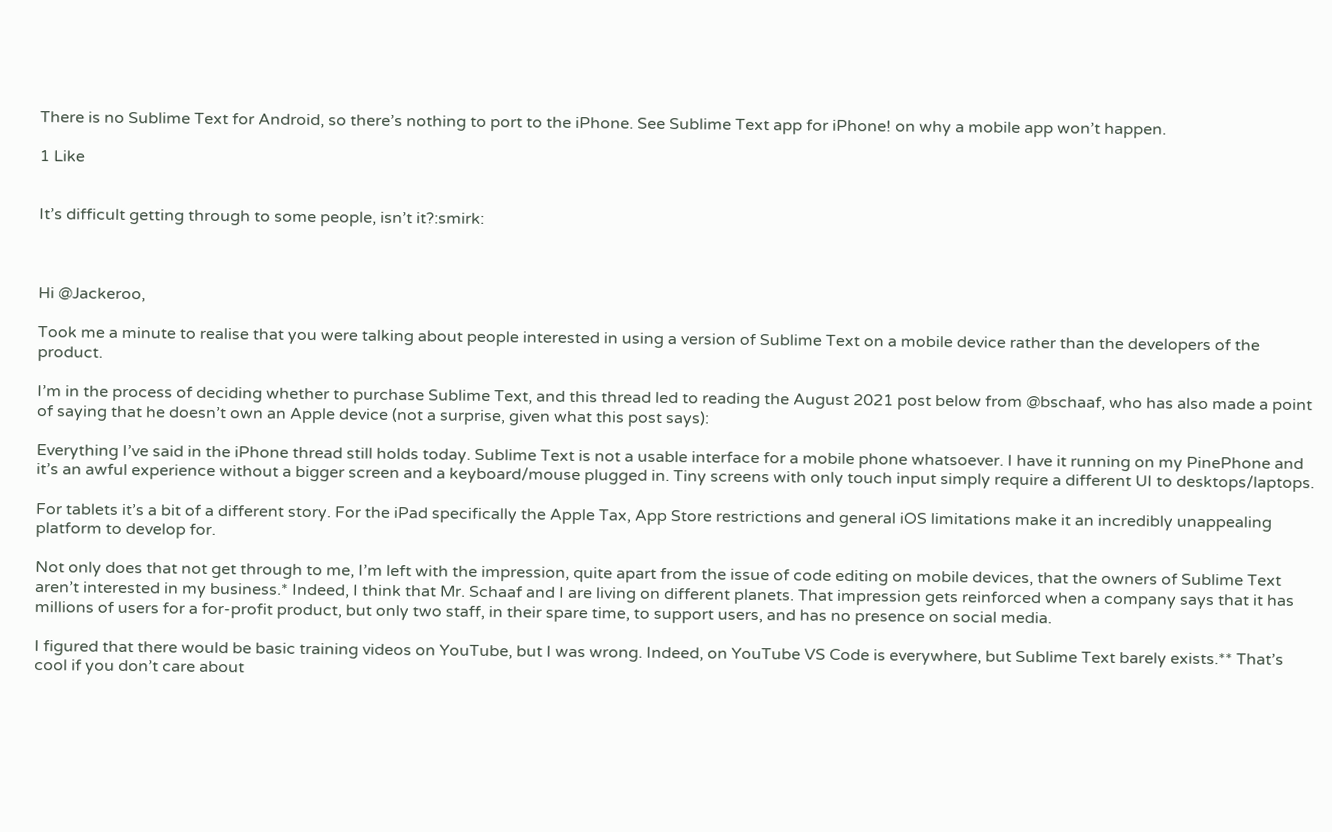There is no Sublime Text for Android, so there’s nothing to port to the iPhone. See Sublime Text app for iPhone! on why a mobile app won’t happen.

1 Like


It’s difficult getting through to some people, isn’t it?:smirk:



Hi @Jackeroo,

Took me a minute to realise that you were talking about people interested in using a version of Sublime Text on a mobile device rather than the developers of the product.

I’m in the process of deciding whether to purchase Sublime Text, and this thread led to reading the August 2021 post below from @bschaaf, who has also made a point of saying that he doesn’t own an Apple device (not a surprise, given what this post says):

Everything I’ve said in the iPhone thread still holds today. Sublime Text is not a usable interface for a mobile phone whatsoever. I have it running on my PinePhone and it’s an awful experience without a bigger screen and a keyboard/mouse plugged in. Tiny screens with only touch input simply require a different UI to desktops/laptops.

For tablets it’s a bit of a different story. For the iPad specifically the Apple Tax, App Store restrictions and general iOS limitations make it an incredibly unappealing platform to develop for.

Not only does that not get through to me, I’m left with the impression, quite apart from the issue of code editing on mobile devices, that the owners of Sublime Text aren’t interested in my business.* Indeed, I think that Mr. Schaaf and I are living on different planets. That impression gets reinforced when a company says that it has millions of users for a for-profit product, but only two staff, in their spare time, to support users, and has no presence on social media.

I figured that there would be basic training videos on YouTube, but I was wrong. Indeed, on YouTube VS Code is everywhere, but Sublime Text barely exists.** That’s cool if you don’t care about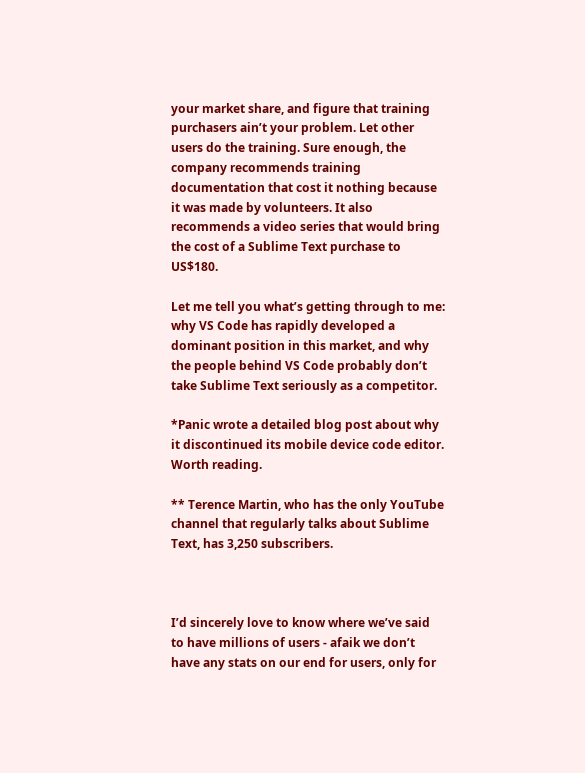your market share, and figure that training purchasers ain’t your problem. Let other users do the training. Sure enough, the company recommends training documentation that cost it nothing because it was made by volunteers. It also recommends a video series that would bring the cost of a Sublime Text purchase to US$180.

Let me tell you what’s getting through to me: why VS Code has rapidly developed a dominant position in this market, and why the people behind VS Code probably don’t take Sublime Text seriously as a competitor.

*Panic wrote a detailed blog post about why it discontinued its mobile device code editor. Worth reading.

** Terence Martin, who has the only YouTube channel that regularly talks about Sublime Text, has 3,250 subscribers.



I’d sincerely love to know where we’ve said to have millions of users - afaik we don’t have any stats on our end for users, only for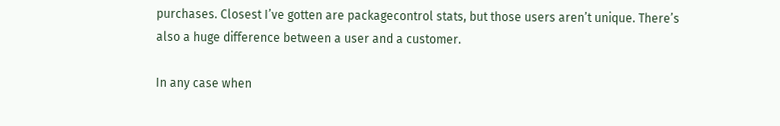purchases. Closest I’ve gotten are packagecontrol stats, but those users aren’t unique. There’s also a huge difference between a user and a customer.

In any case when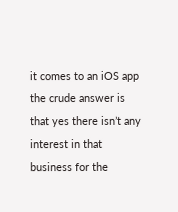it comes to an iOS app the crude answer is that yes there isn’t any interest in that business for the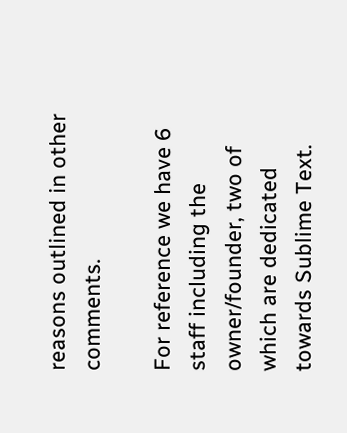reasons outlined in other comments.

For reference we have 6 staff including the owner/founder, two of which are dedicated towards Sublime Text.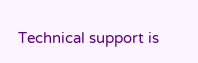Technical support is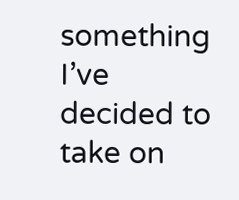something I’ve decided to take on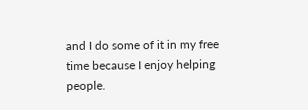and I do some of it in my free time because I enjoy helping people.